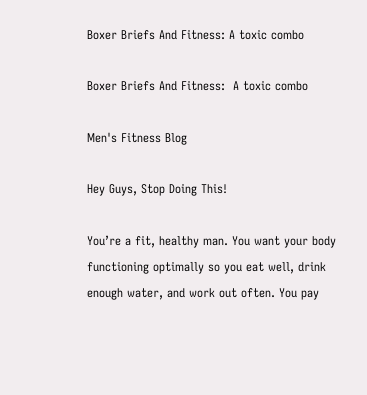Boxer Briefs And Fitness: A toxic combo

Boxer Briefs And Fitness:  A toxic combo

Men's Fitness Blog

Hey Guys, Stop Doing This!

You’re a fit, healthy man. You want your body functioning optimally so you eat well, drink enough water, and work out often. You pay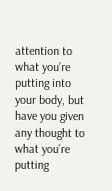attention to what you’re putting into your body, but have you given any thought to what you’re putting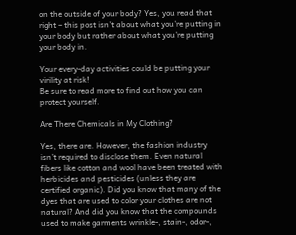on the outside of your body? Yes, you read that right – this post isn’t about what you’re putting in your body but rather about what you’re putting your body in.

Your every-day activities could be putting your virility at risk!
Be sure to read more to find out how you can protect yourself.

Are There Chemicals in My Clothing?

Yes, there are. However, the fashion industry isn’t required to disclose them. Even natural fibers like cotton and wool have been treated with herbicides and pesticides (unless they are certified organic). Did you know that many of the dyes that are used to color your clothes are not natural? And did you know that the compounds used to make garments wrinkle-, stain-, odor-,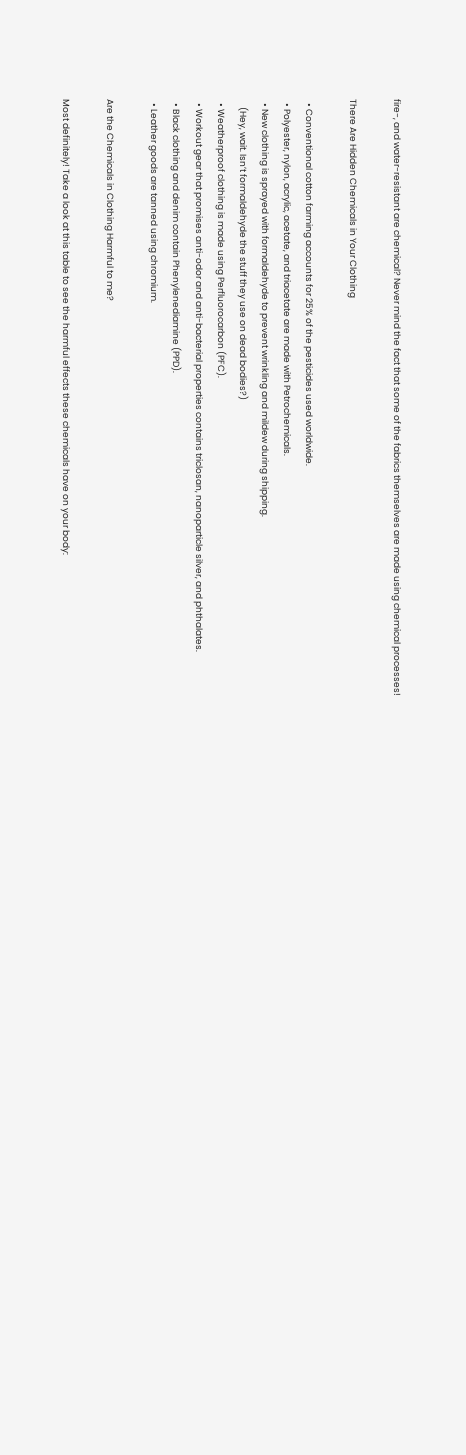fire-, and water-resistant are chemical? Never mind the fact that some of the fabrics themselves are made using chemical processes!

There Are Hidden Chemicals in Your Clothing

  • Conventional cotton farming accounts for 25% of the pesticides used worldwide.
  • Polyester, nylon, acrylic, acetate, and triacetate are made with Petrochemicals.
  • New clothing is sprayed with formaldehyde to prevent wrinkling and mildew during shipping.
    (Hey, wait. Isn’t formaldehyde the stuff they use on dead bodies?)
  • Weatherproof clothing is made using Perfluorocarbon (PFC).
  • Workout gear that promises anti-odor and anti-bacterial properties contains triclosan, nanoparticle silver, and phthalates.
  • Black clothing and denim contain Phenylenediamine (PPD).
  • Leather goods are tanned using chromium.

Are the Chemicals in Clothing Harmful to me?

Most definitely! Take a look at this table to see the harmful effects these chemicals have on your body: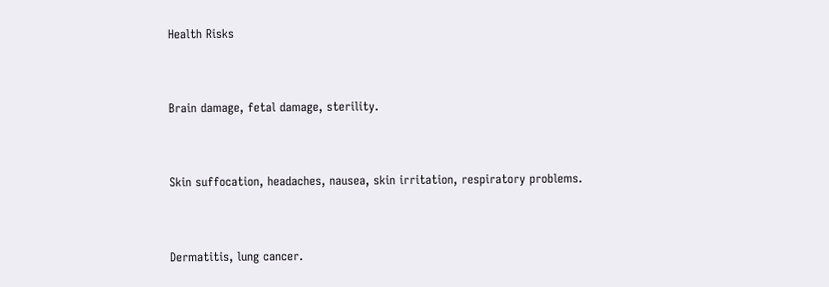Health Risks


Brain damage, fetal damage, sterility.


Skin suffocation, headaches, nausea, skin irritation, respiratory problems.


Dermatitis, lung cancer.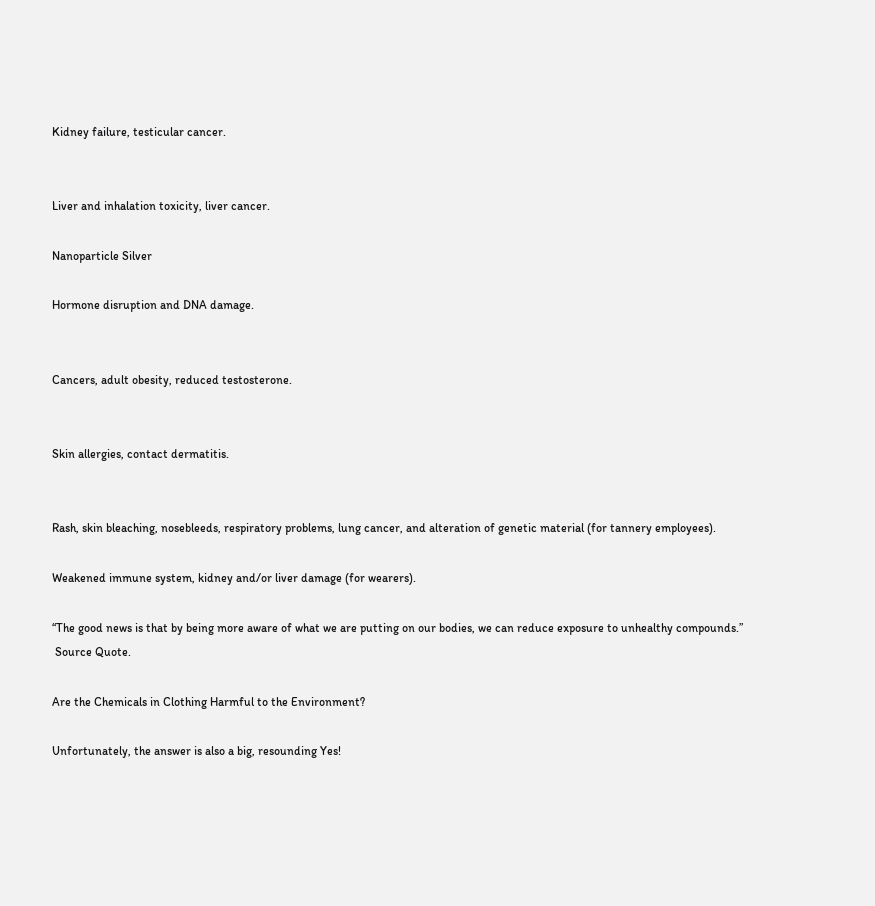Kidney failure, testicular cancer.


Liver and inhalation toxicity, liver cancer.

Nanoparticle Silver

Hormone disruption and DNA damage.


Cancers, adult obesity, reduced testosterone.


Skin allergies, contact dermatitis.


Rash, skin bleaching, nosebleeds, respiratory problems, lung cancer, and alteration of genetic material (for tannery employees).

Weakened immune system, kidney and/or liver damage (for wearers).

“The good news is that by being more aware of what we are putting on our bodies, we can reduce exposure to unhealthy compounds.”
 Source Quote.

Are the Chemicals in Clothing Harmful to the Environment?

Unfortunately, the answer is also a big, resounding Yes!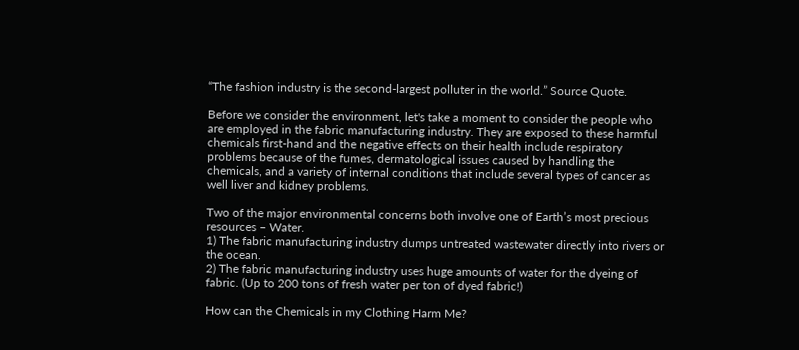“The fashion industry is the second-largest polluter in the world.” Source Quote.

Before we consider the environment, let's take a moment to consider the people who are employed in the fabric manufacturing industry. They are exposed to these harmful chemicals first-hand and the negative effects on their health include respiratory problems because of the fumes, dermatological issues caused by handling the chemicals, and a variety of internal conditions that include several types of cancer as well liver and kidney problems.

Two of the major environmental concerns both involve one of Earth’s most precious resources – Water.
1) The fabric manufacturing industry dumps untreated wastewater directly into rivers or the ocean.
2) The fabric manufacturing industry uses huge amounts of water for the dyeing of fabric. (Up to 200 tons of fresh water per ton of dyed fabric!)

How can the Chemicals in my Clothing Harm Me?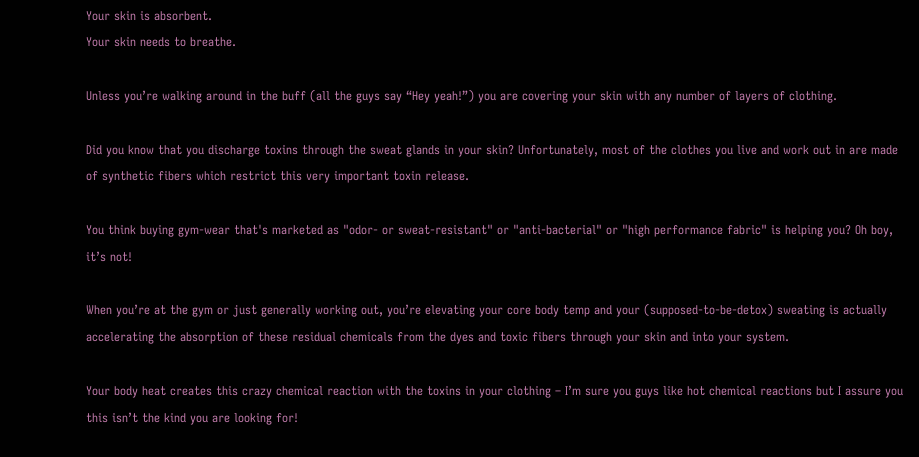Your skin is absorbent.
Your skin needs to breathe.

Unless you’re walking around in the buff (all the guys say “Hey yeah!”) you are covering your skin with any number of layers of clothing.

Did you know that you discharge toxins through the sweat glands in your skin? Unfortunately, most of the clothes you live and work out in are made of synthetic fibers which restrict this very important toxin release.

You think buying gym-wear that's marketed as "odor- or sweat-resistant" or "anti-bacterial" or "high performance fabric" is helping you? Oh boy, it’s not!

When you’re at the gym or just generally working out, you’re elevating your core body temp and your (supposed-to-be-detox) sweating is actually accelerating the absorption of these residual chemicals from the dyes and toxic fibers through your skin and into your system.

Your body heat creates this crazy chemical reaction with the toxins in your clothing – I’m sure you guys like hot chemical reactions but I assure you this isn’t the kind you are looking for!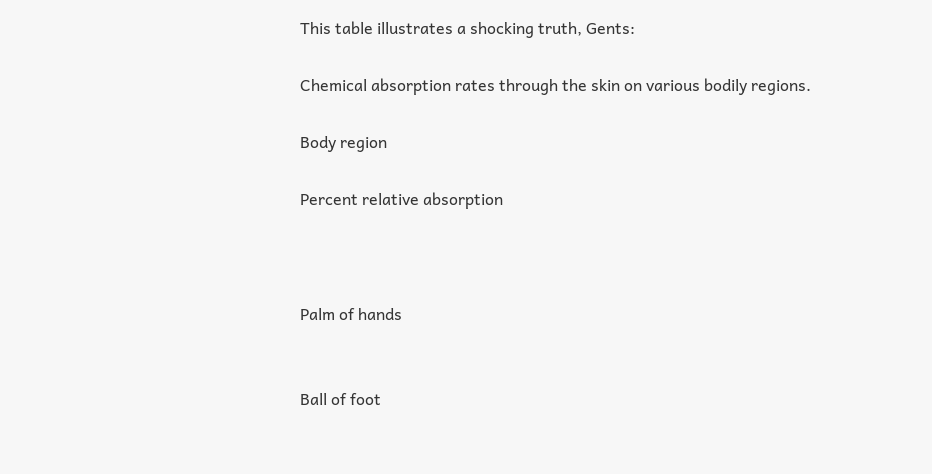This table illustrates a shocking truth, Gents:

Chemical absorption rates through the skin on various bodily regions.

Body region

Percent relative absorption



Palm of hands


Ball of foot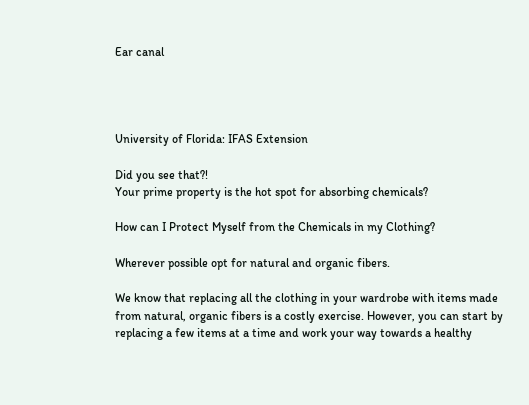Ear canal




University of Florida: IFAS Extension

Did you see that?!
Your prime property is the hot spot for absorbing chemicals?

How can I Protect Myself from the Chemicals in my Clothing?

Wherever possible opt for natural and organic fibers.

We know that replacing all the clothing in your wardrobe with items made from natural, organic fibers is a costly exercise. However, you can start by replacing a few items at a time and work your way towards a healthy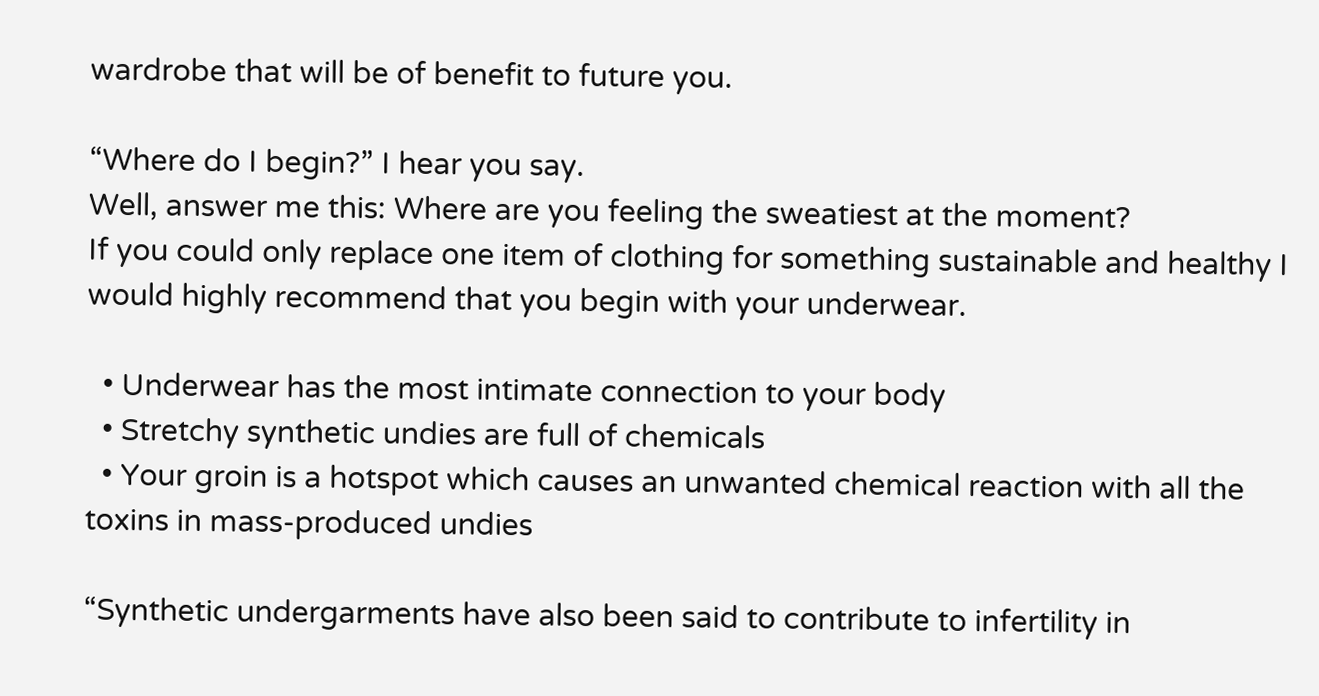wardrobe that will be of benefit to future you.

“Where do I begin?” I hear you say.
Well, answer me this: Where are you feeling the sweatiest at the moment?
If you could only replace one item of clothing for something sustainable and healthy I would highly recommend that you begin with your underwear.

  • Underwear has the most intimate connection to your body
  • Stretchy synthetic undies are full of chemicals
  • Your groin is a hotspot which causes an unwanted chemical reaction with all the toxins in mass-produced undies

“Synthetic undergarments have also been said to contribute to infertility in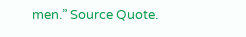men.” Source Quote.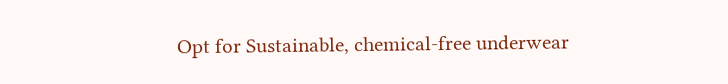Opt for Sustainable, chemical-free underwear